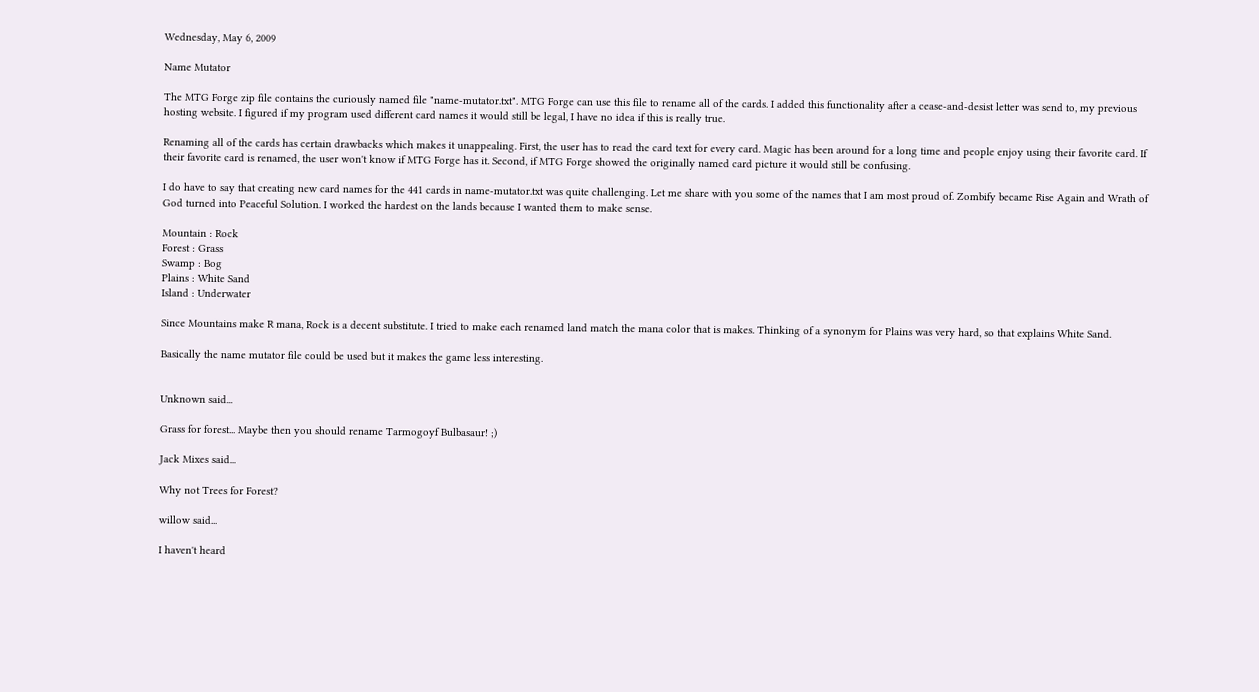Wednesday, May 6, 2009

Name Mutator

The MTG Forge zip file contains the curiously named file "name-mutator.txt". MTG Forge can use this file to rename all of the cards. I added this functionality after a cease-and-desist letter was send to, my previous hosting website. I figured if my program used different card names it would still be legal, I have no idea if this is really true.

Renaming all of the cards has certain drawbacks which makes it unappealing. First, the user has to read the card text for every card. Magic has been around for a long time and people enjoy using their favorite card. If their favorite card is renamed, the user won't know if MTG Forge has it. Second, if MTG Forge showed the originally named card picture it would still be confusing.

I do have to say that creating new card names for the 441 cards in name-mutator.txt was quite challenging. Let me share with you some of the names that I am most proud of. Zombify became Rise Again and Wrath of God turned into Peaceful Solution. I worked the hardest on the lands because I wanted them to make sense.

Mountain : Rock
Forest : Grass
Swamp : Bog
Plains : White Sand
Island : Underwater

Since Mountains make R mana, Rock is a decent substitute. I tried to make each renamed land match the mana color that is makes. Thinking of a synonym for Plains was very hard, so that explains White Sand.

Basically the name mutator file could be used but it makes the game less interesting.


Unknown said...

Grass for forest... Maybe then you should rename Tarmogoyf Bulbasaur! ;)

Jack Mixes said...

Why not Trees for Forest?

willow said...

I haven't heard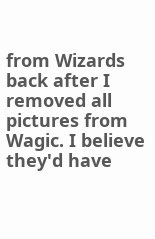from Wizards back after I removed all pictures from Wagic. I believe they'd have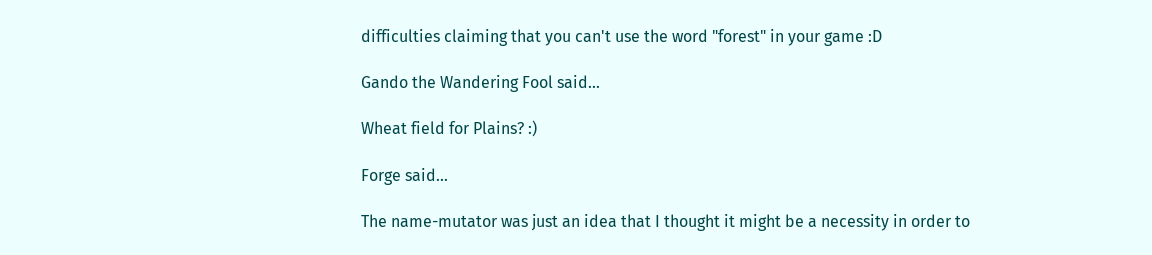difficulties claiming that you can't use the word "forest" in your game :D

Gando the Wandering Fool said...

Wheat field for Plains? :)

Forge said...

The name-mutator was just an idea that I thought it might be a necessity in order to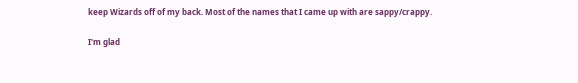keep Wizards off of my back. Most of the names that I came up with are sappy/crappy.

I'm glad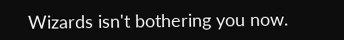Wizards isn't bothering you now.